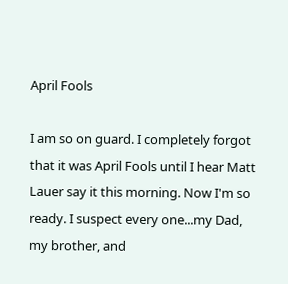April Fools

I am so on guard. I completely forgot that it was April Fools until I hear Matt Lauer say it this morning. Now I'm so ready. I suspect every one...my Dad, my brother, and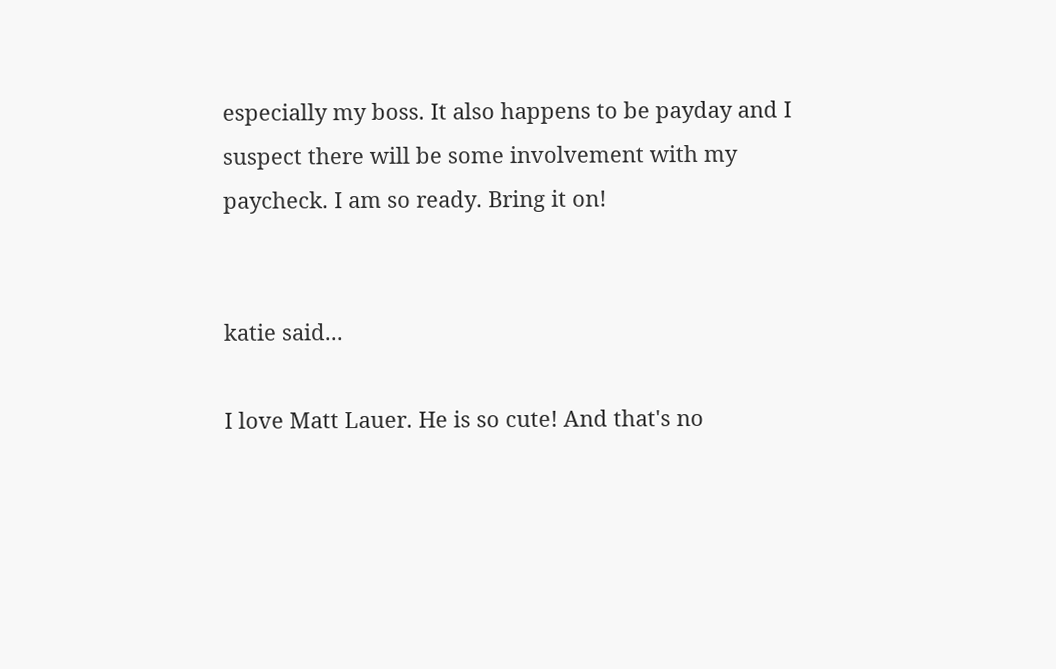especially my boss. It also happens to be payday and I suspect there will be some involvement with my paycheck. I am so ready. Bring it on!


katie said...

I love Matt Lauer. He is so cute! And that's no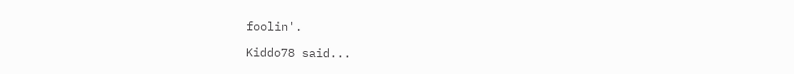foolin'.

Kiddo78 said...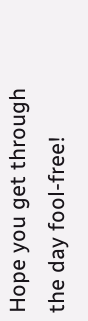Hope you get through the day fool-free!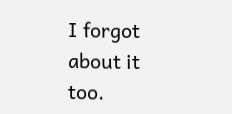I forgot about it too.